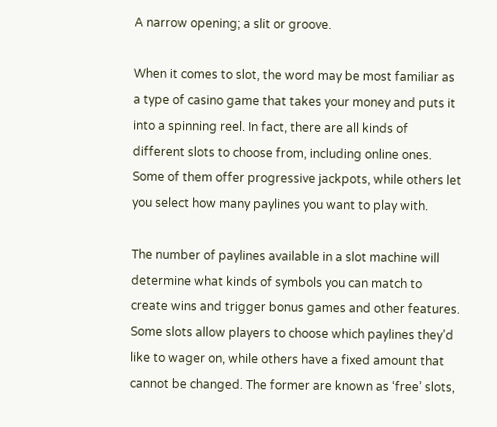A narrow opening; a slit or groove.

When it comes to slot, the word may be most familiar as a type of casino game that takes your money and puts it into a spinning reel. In fact, there are all kinds of different slots to choose from, including online ones. Some of them offer progressive jackpots, while others let you select how many paylines you want to play with.

The number of paylines available in a slot machine will determine what kinds of symbols you can match to create wins and trigger bonus games and other features. Some slots allow players to choose which paylines they’d like to wager on, while others have a fixed amount that cannot be changed. The former are known as ‘free’ slots,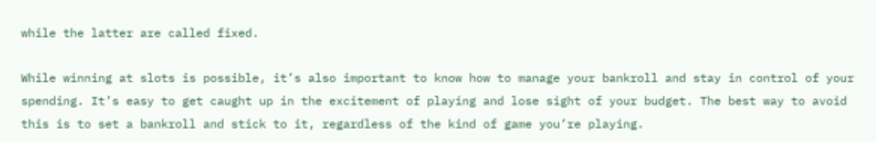while the latter are called fixed.

While winning at slots is possible, it’s also important to know how to manage your bankroll and stay in control of your spending. It’s easy to get caught up in the excitement of playing and lose sight of your budget. The best way to avoid this is to set a bankroll and stick to it, regardless of the kind of game you’re playing.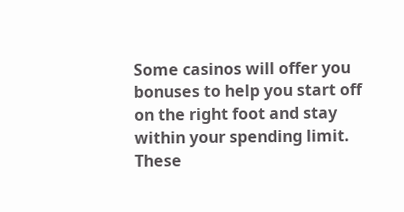Some casinos will offer you bonuses to help you start off on the right foot and stay within your spending limit. These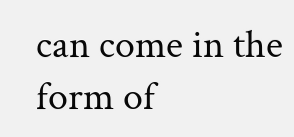can come in the form of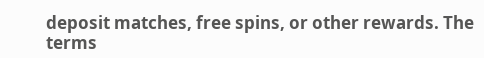deposit matches, free spins, or other rewards. The terms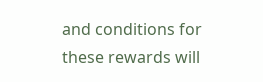and conditions for these rewards will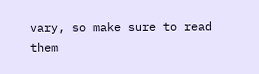vary, so make sure to read them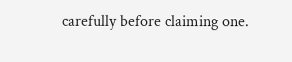carefully before claiming one.